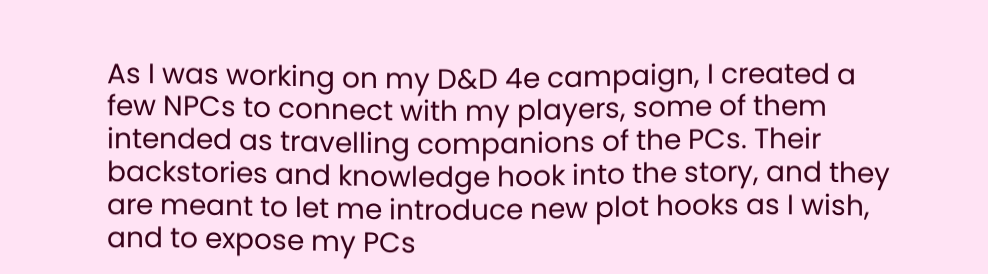As I was working on my D&D 4e campaign, I created a few NPCs to connect with my players, some of them intended as travelling companions of the PCs. Their backstories and knowledge hook into the story, and they are meant to let me introduce new plot hooks as I wish, and to expose my PCs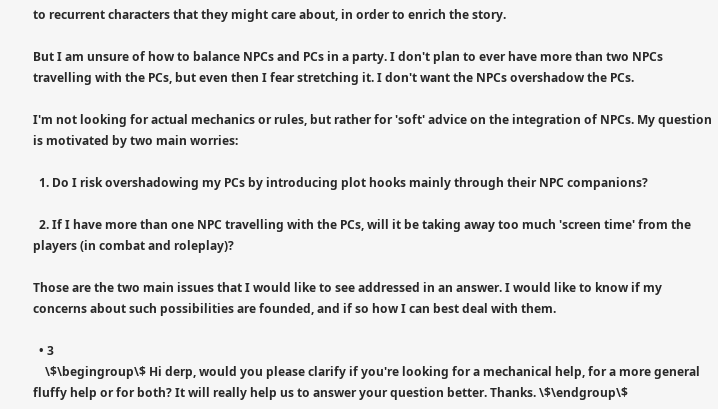to recurrent characters that they might care about, in order to enrich the story.

But I am unsure of how to balance NPCs and PCs in a party. I don't plan to ever have more than two NPCs travelling with the PCs, but even then I fear stretching it. I don't want the NPCs overshadow the PCs.

I'm not looking for actual mechanics or rules, but rather for 'soft' advice on the integration of NPCs. My question is motivated by two main worries:

  1. Do I risk overshadowing my PCs by introducing plot hooks mainly through their NPC companions?

  2. If I have more than one NPC travelling with the PCs, will it be taking away too much 'screen time' from the players (in combat and roleplay)?

Those are the two main issues that I would like to see addressed in an answer. I would like to know if my concerns about such possibilities are founded, and if so how I can best deal with them.

  • 3
    \$\begingroup\$ Hi derp, would you please clarify if you're looking for a mechanical help, for a more general fluffy help or for both? It will really help us to answer your question better. Thanks. \$\endgroup\$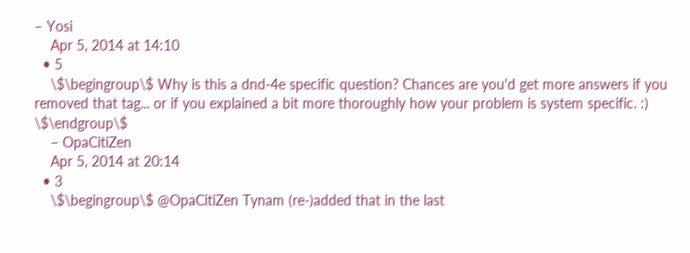– Yosi
    Apr 5, 2014 at 14:10
  • 5
    \$\begingroup\$ Why is this a dnd-4e specific question? Chances are you'd get more answers if you removed that tag... or if you explained a bit more thoroughly how your problem is system specific. :) \$\endgroup\$
    – OpaCitiZen
    Apr 5, 2014 at 20:14
  • 3
    \$\begingroup\$ @OpaCitiZen Tynam (re-)added that in the last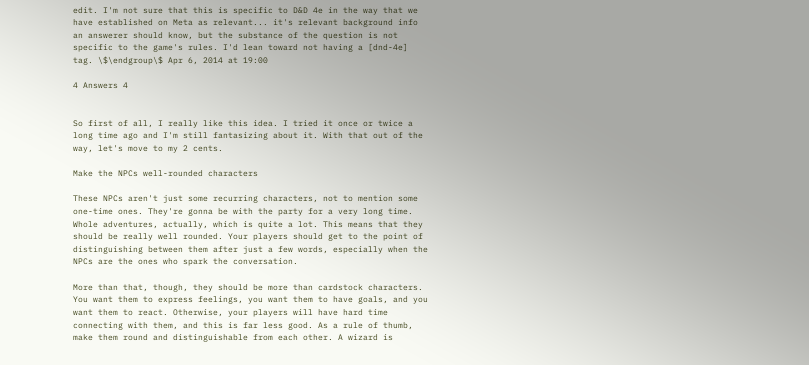edit. I'm not sure that this is specific to D&D 4e in the way that we have established on Meta as relevant... it's relevant background info an answerer should know, but the substance of the question is not specific to the game's rules. I'd lean toward not having a [dnd-4e] tag. \$\endgroup\$ Apr 6, 2014 at 19:00

4 Answers 4


So first of all, I really like this idea. I tried it once or twice a long time ago and I'm still fantasizing about it. With that out of the way, let's move to my 2 cents.

Make the NPCs well-rounded characters

These NPCs aren't just some recurring characters, not to mention some one-time ones. They're gonna be with the party for a very long time. Whole adventures, actually, which is quite a lot. This means that they should be really well rounded. Your players should get to the point of distinguishing between them after just a few words, especially when the NPCs are the ones who spark the conversation.

More than that, though, they should be more than cardstock characters. You want them to express feelings, you want them to have goals, and you want them to react. Otherwise, your players will have hard time connecting with them, and this is far less good. As a rule of thumb, make them round and distinguishable from each other. A wizard is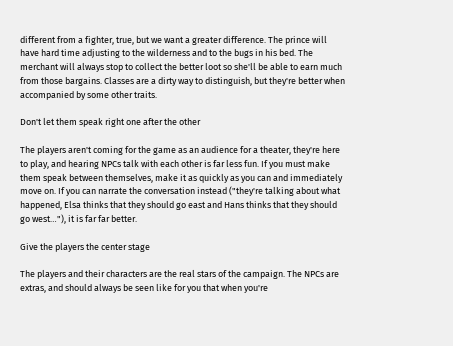different from a fighter, true, but we want a greater difference. The prince will have hard time adjusting to the wilderness and to the bugs in his bed. The merchant will always stop to collect the better loot so she'll be able to earn much from those bargains. Classes are a dirty way to distinguish, but they're better when accompanied by some other traits.

Don't let them speak right one after the other

The players aren't coming for the game as an audience for a theater, they're here to play, and hearing NPCs talk with each other is far less fun. If you must make them speak between themselves, make it as quickly as you can and immediately move on. If you can narrate the conversation instead ("they're talking about what happened, Elsa thinks that they should go east and Hans thinks that they should go west…"), it is far far better.

Give the players the center stage

The players and their characters are the real stars of the campaign. The NPCs are extras, and should always be seen like for you that when you're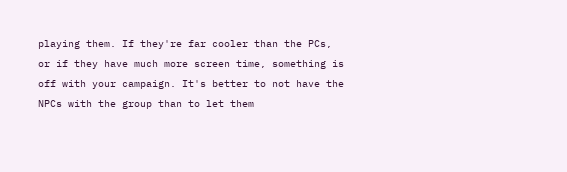playing them. If they're far cooler than the PCs, or if they have much more screen time, something is off with your campaign. It's better to not have the NPCs with the group than to let them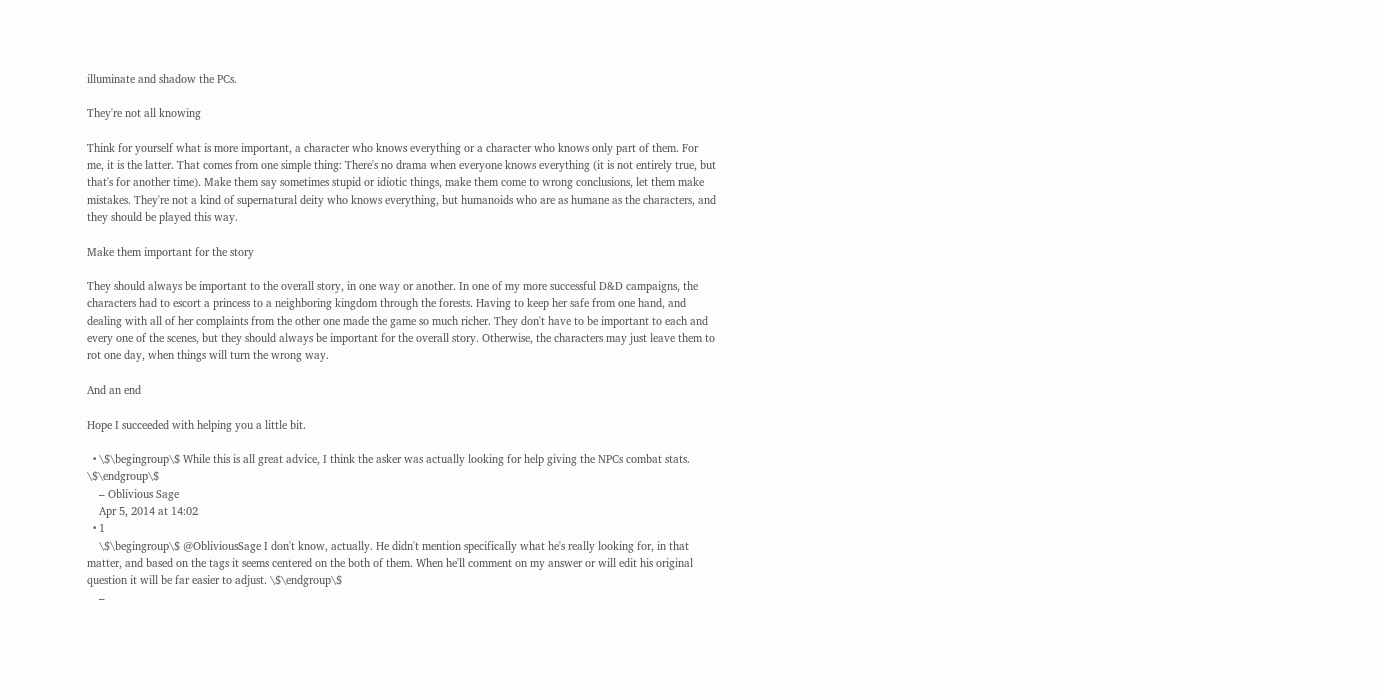illuminate and shadow the PCs.

They're not all knowing

Think for yourself what is more important, a character who knows everything or a character who knows only part of them. For me, it is the latter. That comes from one simple thing: There's no drama when everyone knows everything (it is not entirely true, but that's for another time). Make them say sometimes stupid or idiotic things, make them come to wrong conclusions, let them make mistakes. They're not a kind of supernatural deity who knows everything, but humanoids who are as humane as the characters, and they should be played this way.

Make them important for the story

They should always be important to the overall story, in one way or another. In one of my more successful D&D campaigns, the characters had to escort a princess to a neighboring kingdom through the forests. Having to keep her safe from one hand, and dealing with all of her complaints from the other one made the game so much richer. They don't have to be important to each and every one of the scenes, but they should always be important for the overall story. Otherwise, the characters may just leave them to rot one day, when things will turn the wrong way.

And an end

Hope I succeeded with helping you a little bit.

  • \$\begingroup\$ While this is all great advice, I think the asker was actually looking for help giving the NPCs combat stats. \$\endgroup\$
    – Oblivious Sage
    Apr 5, 2014 at 14:02
  • 1
    \$\begingroup\$ @ObliviousSage I don't know, actually. He didn't mention specifically what he's really looking for, in that matter, and based on the tags it seems centered on the both of them. When he'll comment on my answer or will edit his original question it will be far easier to adjust. \$\endgroup\$
    –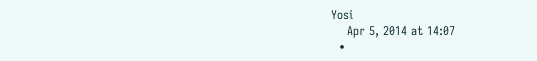Yosi
    Apr 5, 2014 at 14:07
  •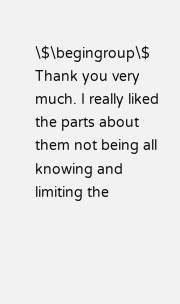\$\begingroup\$ Thank you very much. I really liked the parts about them not being all knowing and limiting the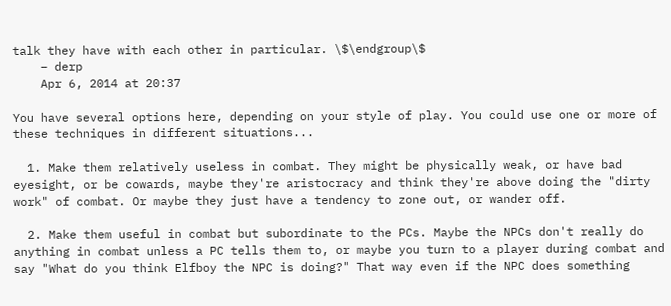talk they have with each other in particular. \$\endgroup\$
    – derp
    Apr 6, 2014 at 20:37

You have several options here, depending on your style of play. You could use one or more of these techniques in different situations...

  1. Make them relatively useless in combat. They might be physically weak, or have bad eyesight, or be cowards, maybe they're aristocracy and think they're above doing the "dirty work" of combat. Or maybe they just have a tendency to zone out, or wander off.

  2. Make them useful in combat but subordinate to the PCs. Maybe the NPCs don't really do anything in combat unless a PC tells them to, or maybe you turn to a player during combat and say "What do you think Elfboy the NPC is doing?" That way even if the NPC does something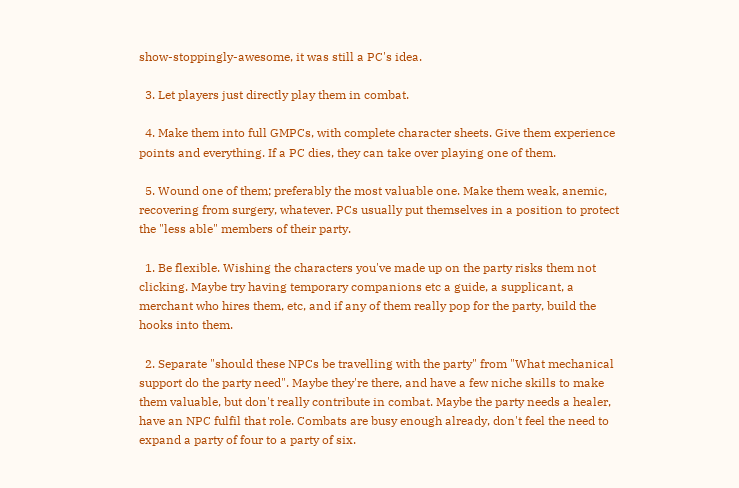show-stoppingly-awesome, it was still a PC's idea.

  3. Let players just directly play them in combat.

  4. Make them into full GMPCs, with complete character sheets. Give them experience points and everything. If a PC dies, they can take over playing one of them.

  5. Wound one of them; preferably the most valuable one. Make them weak, anemic, recovering from surgery, whatever. PCs usually put themselves in a position to protect the "less able" members of their party.

  1. Be flexible. Wishing the characters you've made up on the party risks them not clicking. Maybe try having temporary companions etc a guide, a supplicant, a merchant who hires them, etc, and if any of them really pop for the party, build the hooks into them.

  2. Separate "should these NPCs be travelling with the party" from "What mechanical support do the party need". Maybe they're there, and have a few niche skills to make them valuable, but don't really contribute in combat. Maybe the party needs a healer, have an NPC fulfil that role. Combats are busy enough already, don't feel the need to expand a party of four to a party of six.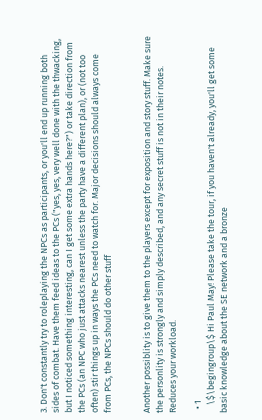3. Don't constantly try to roleplaying the NPCs as participants, or you'll end up running both sides of combat. Have them feed ideas to the PCs ("yes, yes, very well done with the thwacking, but I noticed something interesting, can I get some extra hands here?") or take direction from the PCs (an NPC who just attacks nearest unless the party have a different plan), or (not too often) stir things up in ways the PCs need to watch for. Major decisions should always come from PCs, the NPCs should do other stuff


Another possiblity is to give them to the players except for exposition and story stuff. Make sure the personlity is strongly and simply described, and any secret stuff is not in their notes. Reduces your workload.

  • 1
    \$\begingroup\$ Hi Paul May! Please take the tour, if you haven't already, you'll get some basic knowledge about the SE network and a bronze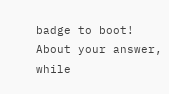badge to boot! About your answer, while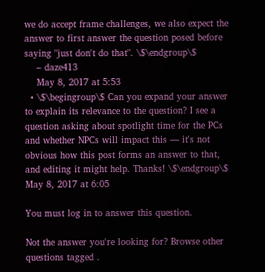we do accept frame challenges, we also expect the answer to first answer the question posed before saying "just don't do that". \$\endgroup\$
    – daze413
    May 8, 2017 at 5:53
  • \$\begingroup\$ Can you expand your answer to explain its relevance to the question? I see a question asking about spotlight time for the PCs and whether NPCs will impact this — it's not obvious how this post forms an answer to that, and editing it might help. Thanks! \$\endgroup\$ May 8, 2017 at 6:05

You must log in to answer this question.

Not the answer you're looking for? Browse other questions tagged .